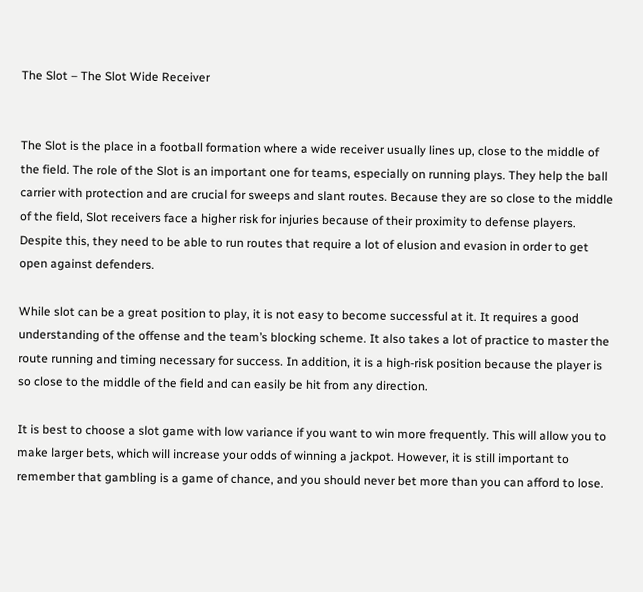The Slot – The Slot Wide Receiver


The Slot is the place in a football formation where a wide receiver usually lines up, close to the middle of the field. The role of the Slot is an important one for teams, especially on running plays. They help the ball carrier with protection and are crucial for sweeps and slant routes. Because they are so close to the middle of the field, Slot receivers face a higher risk for injuries because of their proximity to defense players. Despite this, they need to be able to run routes that require a lot of elusion and evasion in order to get open against defenders.

While slot can be a great position to play, it is not easy to become successful at it. It requires a good understanding of the offense and the team’s blocking scheme. It also takes a lot of practice to master the route running and timing necessary for success. In addition, it is a high-risk position because the player is so close to the middle of the field and can easily be hit from any direction.

It is best to choose a slot game with low variance if you want to win more frequently. This will allow you to make larger bets, which will increase your odds of winning a jackpot. However, it is still important to remember that gambling is a game of chance, and you should never bet more than you can afford to lose.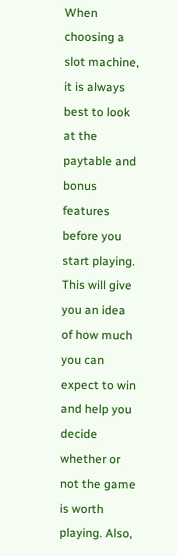When choosing a slot machine, it is always best to look at the paytable and bonus features before you start playing. This will give you an idea of how much you can expect to win and help you decide whether or not the game is worth playing. Also,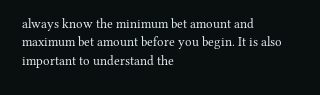always know the minimum bet amount and maximum bet amount before you begin. It is also important to understand the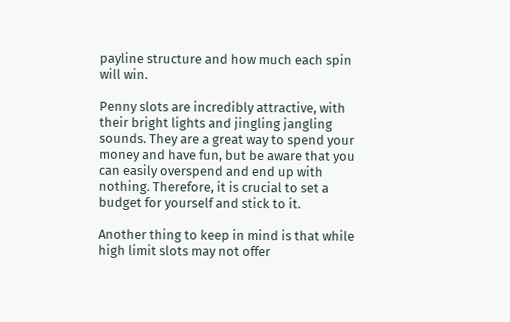payline structure and how much each spin will win.

Penny slots are incredibly attractive, with their bright lights and jingling jangling sounds. They are a great way to spend your money and have fun, but be aware that you can easily overspend and end up with nothing. Therefore, it is crucial to set a budget for yourself and stick to it.

Another thing to keep in mind is that while high limit slots may not offer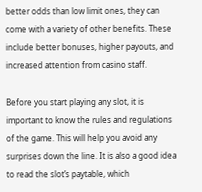better odds than low limit ones, they can come with a variety of other benefits. These include better bonuses, higher payouts, and increased attention from casino staff.

Before you start playing any slot, it is important to know the rules and regulations of the game. This will help you avoid any surprises down the line. It is also a good idea to read the slot’s paytable, which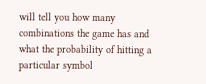will tell you how many combinations the game has and what the probability of hitting a particular symbol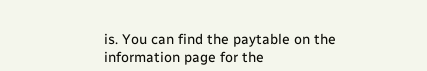is. You can find the paytable on the information page for the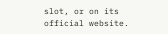slot, or on its official website.